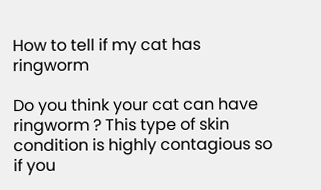How to tell if my cat has ringworm

Do you think your cat can have ringworm ? This type of skin condition is highly contagious so if you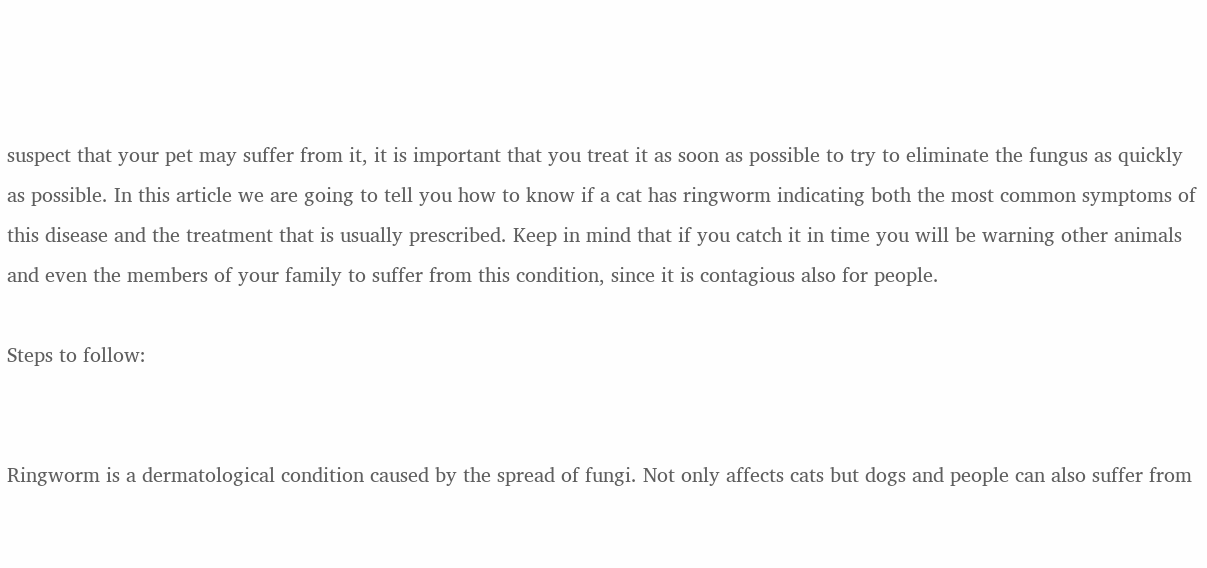suspect that your pet may suffer from it, it is important that you treat it as soon as possible to try to eliminate the fungus as quickly as possible. In this article we are going to tell you how to know if a cat has ringworm indicating both the most common symptoms of this disease and the treatment that is usually prescribed. Keep in mind that if you catch it in time you will be warning other animals and even the members of your family to suffer from this condition, since it is contagious also for people.

Steps to follow:


Ringworm is a dermatological condition caused by the spread of fungi. Not only affects cats but dogs and people can also suffer from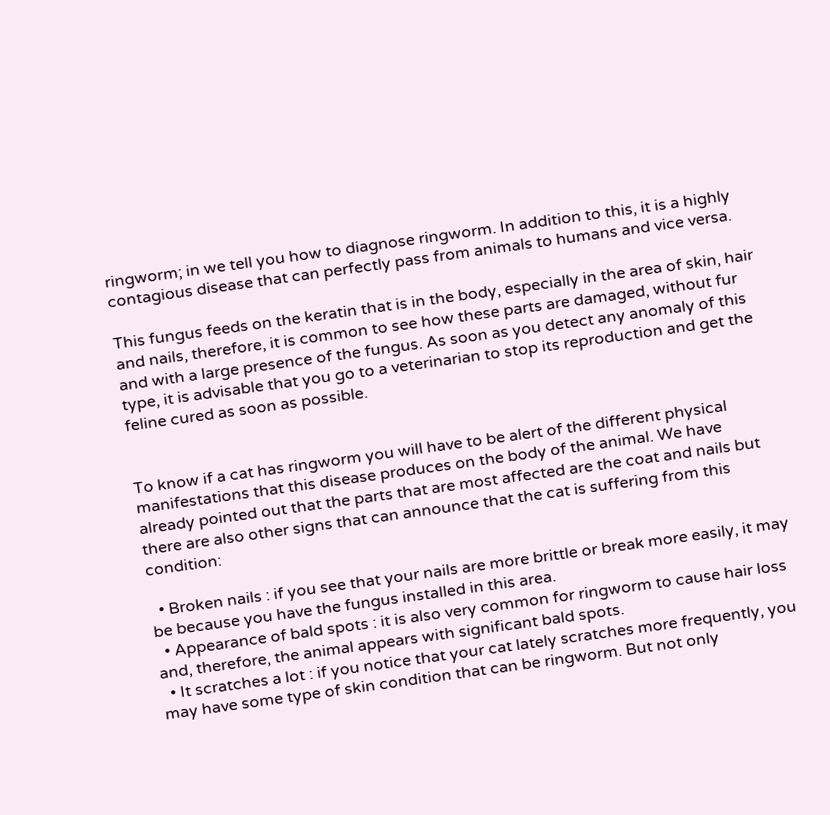ringworm; in we tell you how to diagnose ringworm. In addition to this, it is a highly contagious disease that can perfectly pass from animals to humans and vice versa.

This fungus feeds on the keratin that is in the body, especially in the area of skin, hair and nails, therefore, it is common to see how these parts are damaged, without fur and with a large presence of the fungus. As soon as you detect any anomaly of this type, it is advisable that you go to a veterinarian to stop its reproduction and get the feline cured as soon as possible.


To know if a cat has ringworm you will have to be alert of the different physical manifestations that this disease produces on the body of the animal. We have already pointed out that the parts that are most affected are the coat and nails but there are also other signs that can announce that the cat is suffering from this condition:

  • Broken nails : if you see that your nails are more brittle or break more easily, it may be because you have the fungus installed in this area.
  • Appearance of bald spots : it is also very common for ringworm to cause hair loss and, therefore, the animal appears with significant bald spots.
  • It scratches a lot : if you notice that your cat lately scratches more frequently, you may have some type of skin condition that can be ringworm. But not only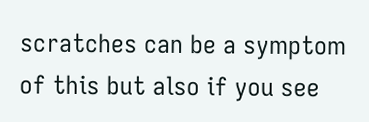scratches can be a symptom of this but also if you see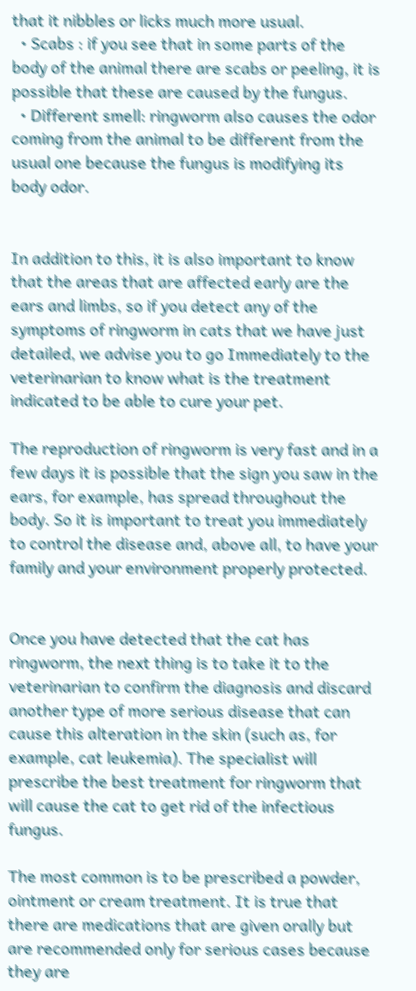that it nibbles or licks much more usual.
  • Scabs : if you see that in some parts of the body of the animal there are scabs or peeling, it is possible that these are caused by the fungus.
  • Different smell: ringworm also causes the odor coming from the animal to be different from the usual one because the fungus is modifying its body odor.


In addition to this, it is also important to know that the areas that are affected early are the ears and limbs, so if you detect any of the symptoms of ringworm in cats that we have just detailed, we advise you to go Immediately to the veterinarian to know what is the treatment indicated to be able to cure your pet.

The reproduction of ringworm is very fast and in a few days it is possible that the sign you saw in the ears, for example, has spread throughout the body. So it is important to treat you immediately to control the disease and, above all, to have your family and your environment properly protected.


Once you have detected that the cat has ringworm, the next thing is to take it to the veterinarian to confirm the diagnosis and discard another type of more serious disease that can cause this alteration in the skin (such as, for example, cat leukemia). The specialist will prescribe the best treatment for ringworm that will cause the cat to get rid of the infectious fungus.

The most common is to be prescribed a powder, ointment or cream treatment. It is true that there are medications that are given orally but are recommended only for serious cases because they are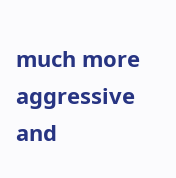much more aggressive and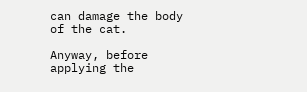can damage the body of the cat.

Anyway, before applying the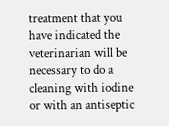treatment that you have indicated the veterinarian will be necessary to do a cleaning with iodine or with an antiseptic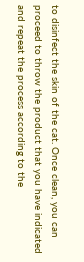to disinfect the skin of the cat. Once clean, you can proceed to throw the product that you have indicated and repeat the process according to the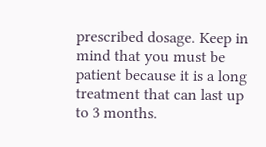prescribed dosage. Keep in mind that you must be patient because it is a long treatment that can last up to 3 months.